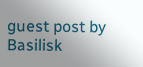guest post by Basilisk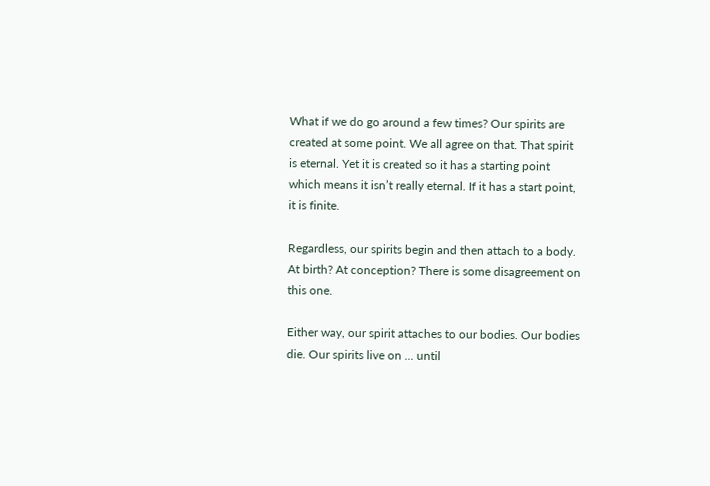What if we do go around a few times? Our spirits are created at some point. We all agree on that. That spirit is eternal. Yet it is created so it has a starting point which means it isn’t really eternal. If it has a start point, it is finite.

Regardless, our spirits begin and then attach to a body. At birth? At conception? There is some disagreement on this one.

Either way, our spirit attaches to our bodies. Our bodies die. Our spirits live on ... until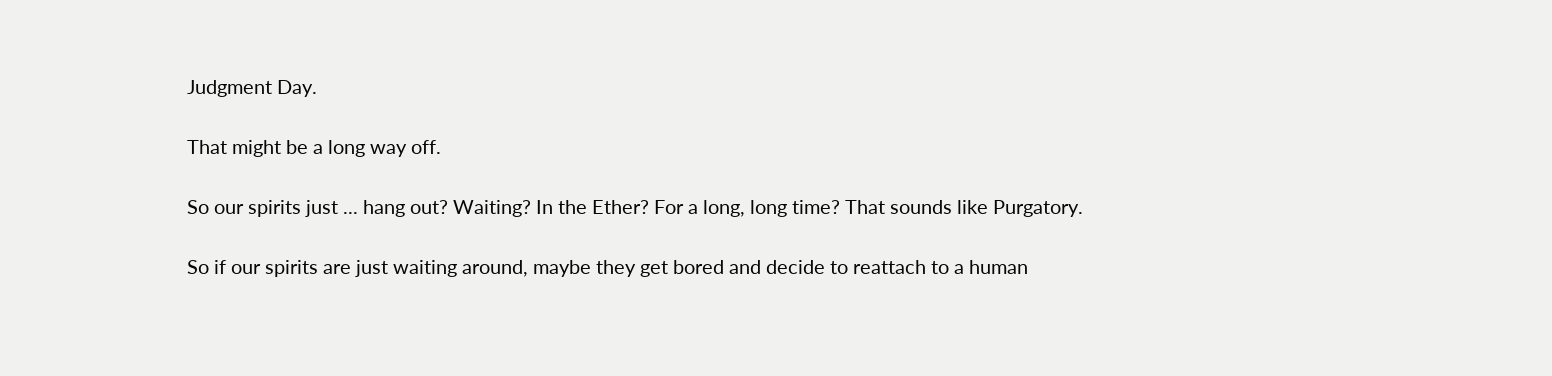Judgment Day.

That might be a long way off.

So our spirits just ... hang out? Waiting? In the Ether? For a long, long time? That sounds like Purgatory.

So if our spirits are just waiting around, maybe they get bored and decide to reattach to a human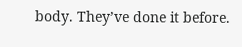body. They’ve done it before.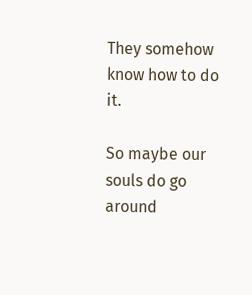They somehow know how to do it.

So maybe our souls do go around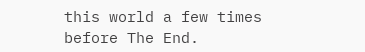this world a few times before The End.